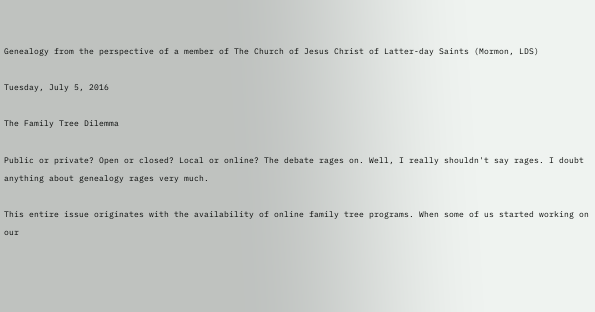Genealogy from the perspective of a member of The Church of Jesus Christ of Latter-day Saints (Mormon, LDS)

Tuesday, July 5, 2016

The Family Tree Dilemma

Public or private? Open or closed? Local or online? The debate rages on. Well, I really shouldn't say rages. I doubt anything about genealogy rages very much.

This entire issue originates with the availability of online family tree programs. When some of us started working on our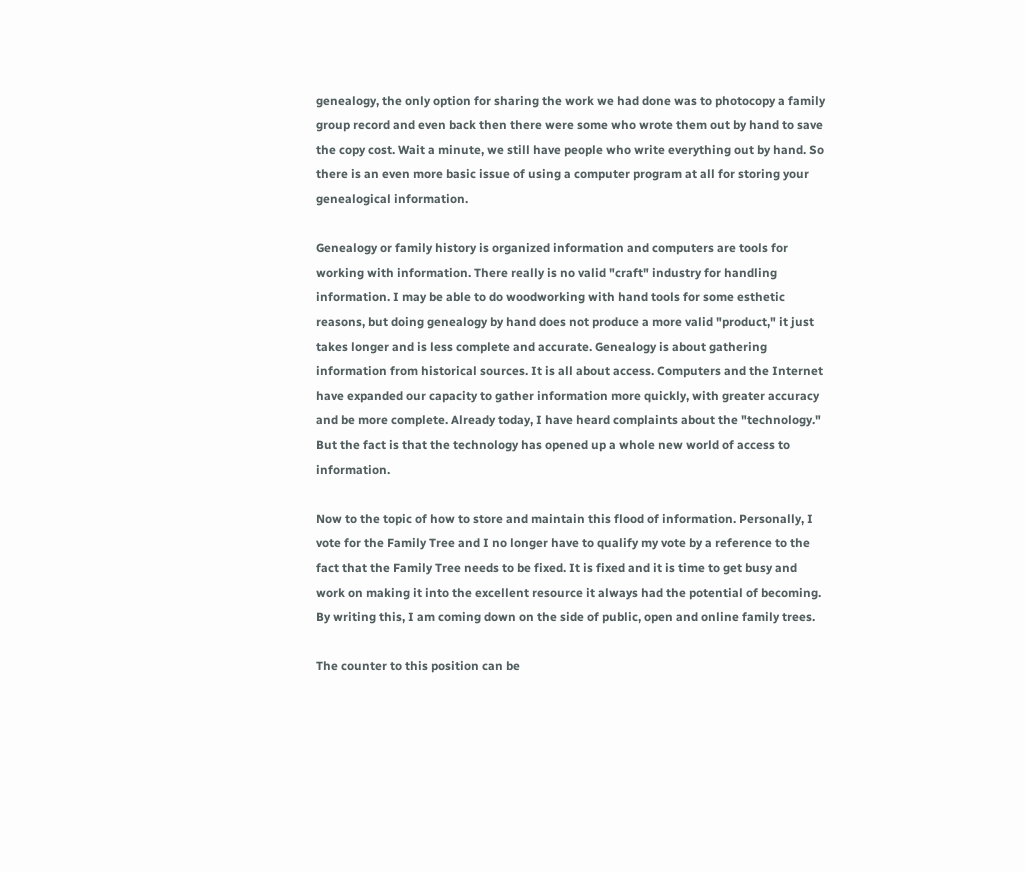genealogy, the only option for sharing the work we had done was to photocopy a family group record and even back then there were some who wrote them out by hand to save the copy cost. Wait a minute, we still have people who write everything out by hand. So there is an even more basic issue of using a computer program at all for storing your genealogical information.

Genealogy or family history is organized information and computers are tools for working with information. There really is no valid "craft" industry for handling information. I may be able to do woodworking with hand tools for some esthetic reasons, but doing genealogy by hand does not produce a more valid "product," it just takes longer and is less complete and accurate. Genealogy is about gathering information from historical sources. It is all about access. Computers and the Internet have expanded our capacity to gather information more quickly, with greater accuracy and be more complete. Already today, I have heard complaints about the "technology." But the fact is that the technology has opened up a whole new world of access to information.

Now to the topic of how to store and maintain this flood of information. Personally, I vote for the Family Tree and I no longer have to qualify my vote by a reference to the fact that the Family Tree needs to be fixed. It is fixed and it is time to get busy and work on making it into the excellent resource it always had the potential of becoming. By writing this, I am coming down on the side of public, open and online family trees.

The counter to this position can be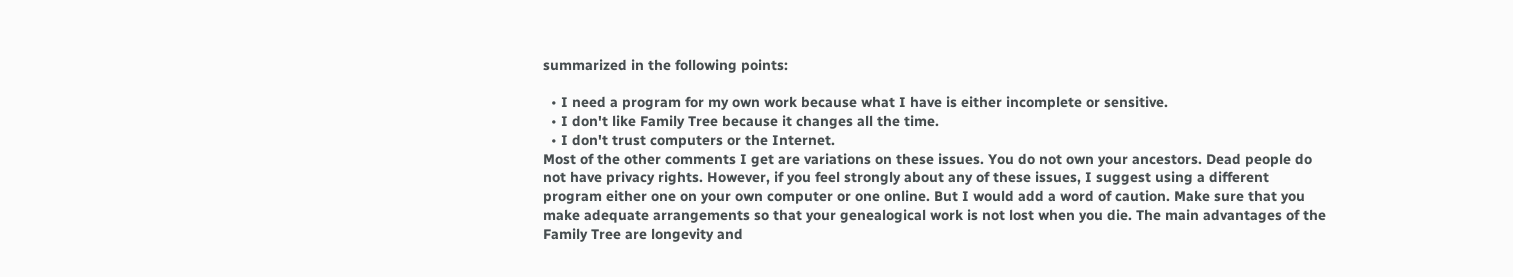summarized in the following points:

  • I need a program for my own work because what I have is either incomplete or sensitive.
  • I don't like Family Tree because it changes all the time.
  • I don't trust computers or the Internet.
Most of the other comments I get are variations on these issues. You do not own your ancestors. Dead people do not have privacy rights. However, if you feel strongly about any of these issues, I suggest using a different program either one on your own computer or one online. But I would add a word of caution. Make sure that you make adequate arrangements so that your genealogical work is not lost when you die. The main advantages of the Family Tree are longevity and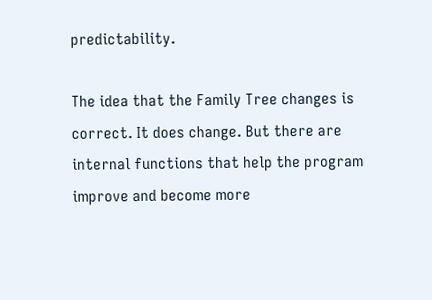predictability.

The idea that the Family Tree changes is correct. It does change. But there are internal functions that help the program improve and become more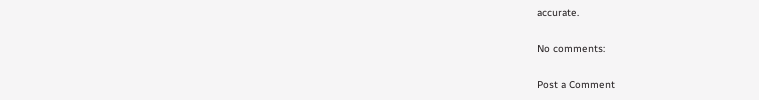accurate.

No comments:

Post a Comment